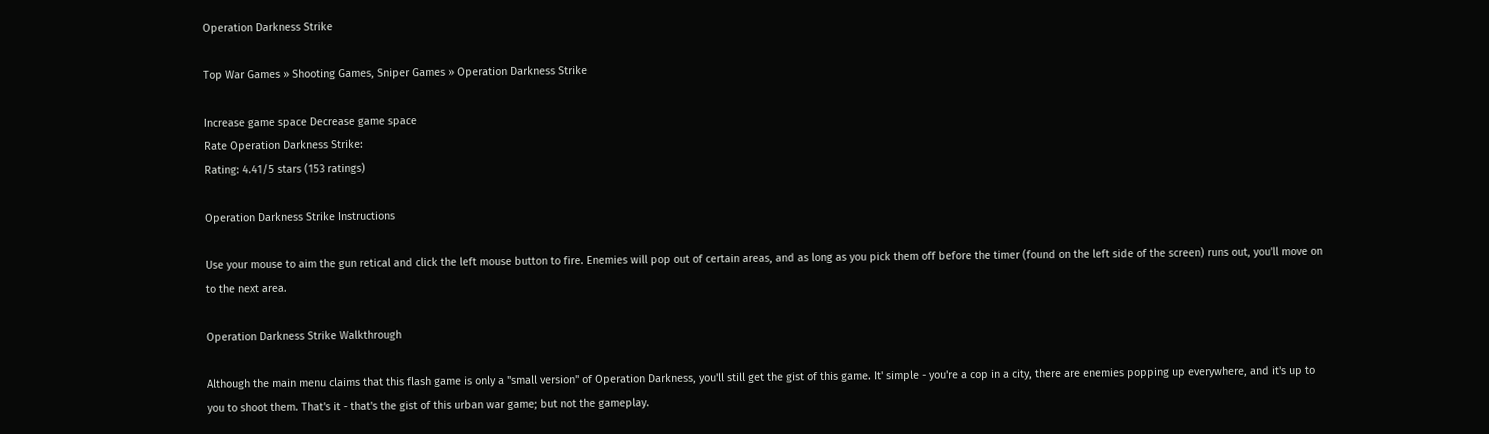Operation Darkness Strike

Top War Games » Shooting Games, Sniper Games » Operation Darkness Strike

Increase game space Decrease game space
Rate Operation Darkness Strike:
Rating: 4.41/5 stars (153 ratings)

Operation Darkness Strike Instructions

Use your mouse to aim the gun retical and click the left mouse button to fire. Enemies will pop out of certain areas, and as long as you pick them off before the timer (found on the left side of the screen) runs out, you'll move on to the next area.

Operation Darkness Strike Walkthrough

Although the main menu claims that this flash game is only a "small version" of Operation Darkness, you'll still get the gist of this game. It' simple - you're a cop in a city, there are enemies popping up everywhere, and it's up to you to shoot them. That's it - that's the gist of this urban war game; but not the gameplay.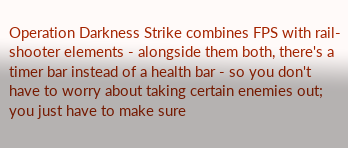Operation Darkness Strike combines FPS with rail-shooter elements - alongside them both, there's a timer bar instead of a health bar - so you don't have to worry about taking certain enemies out; you just have to make sure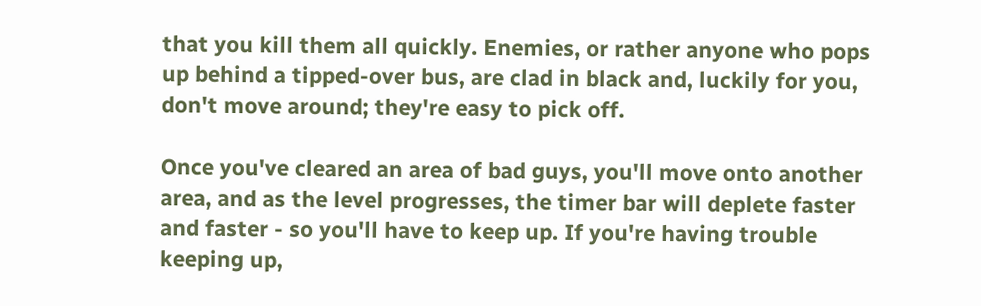that you kill them all quickly. Enemies, or rather anyone who pops up behind a tipped-over bus, are clad in black and, luckily for you, don't move around; they're easy to pick off.

Once you've cleared an area of bad guys, you'll move onto another area, and as the level progresses, the timer bar will deplete faster and faster - so you'll have to keep up. If you're having trouble keeping up,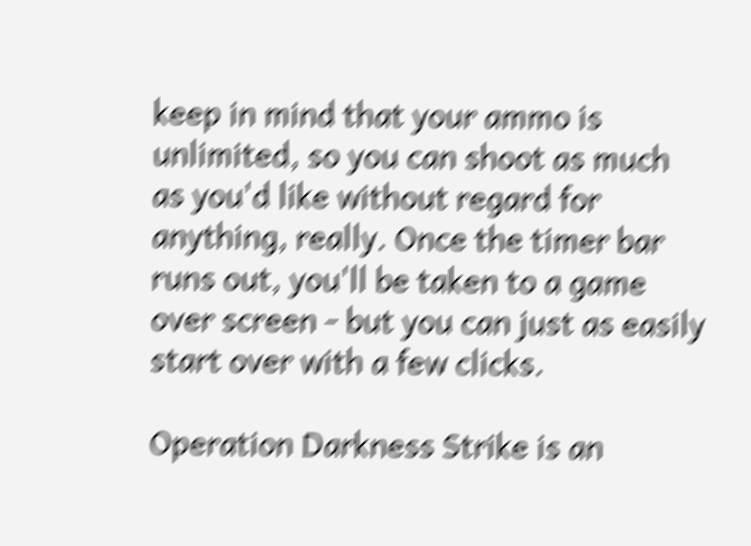keep in mind that your ammo is unlimited, so you can shoot as much as you'd like without regard for anything, really. Once the timer bar runs out, you'll be taken to a game over screen - but you can just as easily start over with a few clicks.

Operation Darkness Strike is an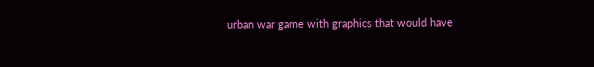urban war game with graphics that would have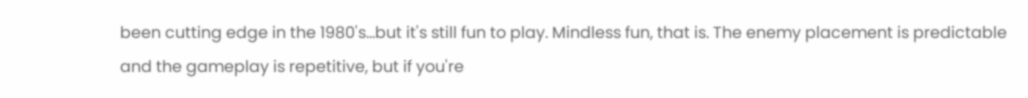been cutting edge in the 1980's...but it's still fun to play. Mindless fun, that is. The enemy placement is predictable and the gameplay is repetitive, but if you're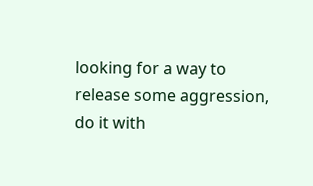looking for a way to release some aggression, do it with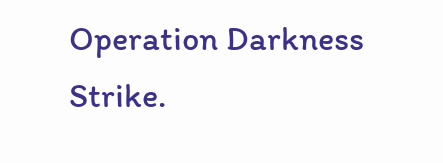Operation Darkness Strike.